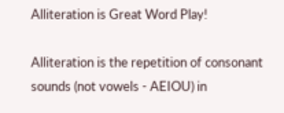Alliteration is Great Word Play!

Alliteration is the repetition of consonant sounds (not vowels - AEIOU) in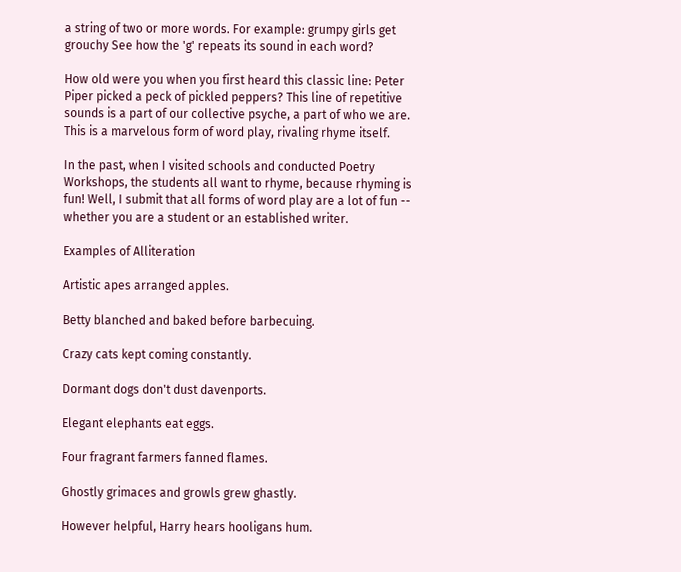a string of two or more words. For example: grumpy girls get grouchy See how the 'g' repeats its sound in each word?

How old were you when you first heard this classic line: Peter Piper picked a peck of pickled peppers? This line of repetitive sounds is a part of our collective psyche, a part of who we are. This is a marvelous form of word play, rivaling rhyme itself.

In the past, when I visited schools and conducted Poetry Workshops, the students all want to rhyme, because rhyming is fun! Well, I submit that all forms of word play are a lot of fun -- whether you are a student or an established writer.

Examples of Alliteration

Artistic apes arranged apples.

Betty blanched and baked before barbecuing.

Crazy cats kept coming constantly.

Dormant dogs don't dust davenports.

Elegant elephants eat eggs.

Four fragrant farmers fanned flames.

Ghostly grimaces and growls grew ghastly.

However helpful, Harry hears hooligans hum.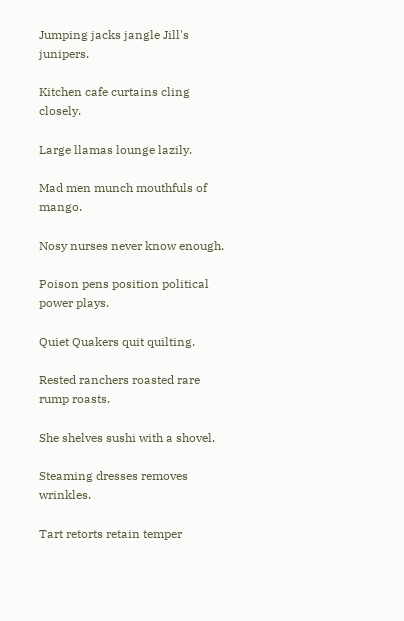Jumping jacks jangle Jill's junipers.

Kitchen cafe curtains cling closely.

Large llamas lounge lazily.

Mad men munch mouthfuls of mango.

Nosy nurses never know enough.

Poison pens position political power plays.

Quiet Quakers quit quilting.

Rested ranchers roasted rare rump roasts.

She shelves sushi with a shovel.

Steaming dresses removes wrinkles.

Tart retorts retain temper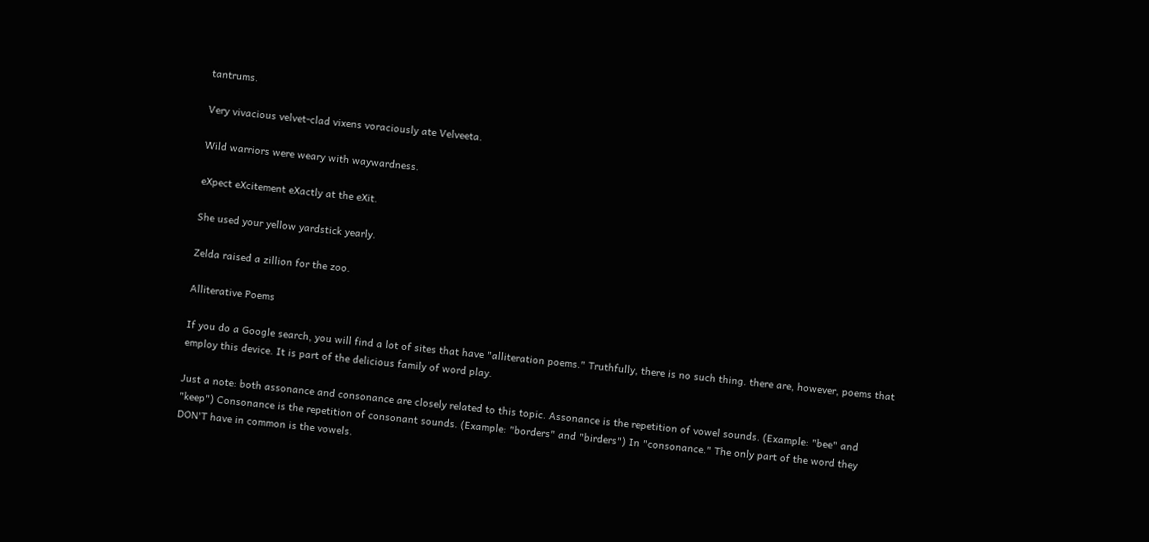tantrums.

Very vivacious velvet-clad vixens voraciously ate Velveeta.

Wild warriors were weary with waywardness.

eXpect eXcitement eXactly at the eXit.

She used your yellow yardstick yearly.

Zelda raised a zillion for the zoo.

Alliterative Poems

If you do a Google search, you will find a lot of sites that have "alliteration poems." Truthfully, there is no such thing. there are, however, poems that employ this device. It is part of the delicious family of word play.

Just a note: both assonance and consonance are closely related to this topic. Assonance is the repetition of vowel sounds. (Example: "bee" and "keep") Consonance is the repetition of consonant sounds. (Example: "borders" and "birders") In "consonance." The only part of the word they DON'T have in common is the vowels.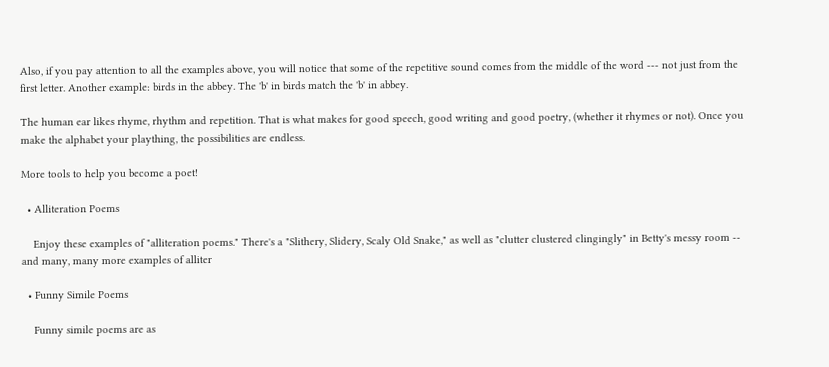Also, if you pay attention to all the examples above, you will notice that some of the repetitive sound comes from the middle of the word --- not just from the first letter. Another example: birds in the abbey. The 'b' in birds match the 'b' in abbey.

The human ear likes rhyme, rhythm and repetition. That is what makes for good speech, good writing and good poetry, (whether it rhymes or not). Once you make the alphabet your plaything, the possibilities are endless.

More tools to help you become a poet!

  • Alliteration Poems

    Enjoy these examples of "alliteration poems." There's a "Slithery, Slidery, Scaly Old Snake," as well as "clutter clustered clingingly" in Betty's messy room -- and many, many more examples of alliter

  • Funny Simile Poems

    Funny simile poems are as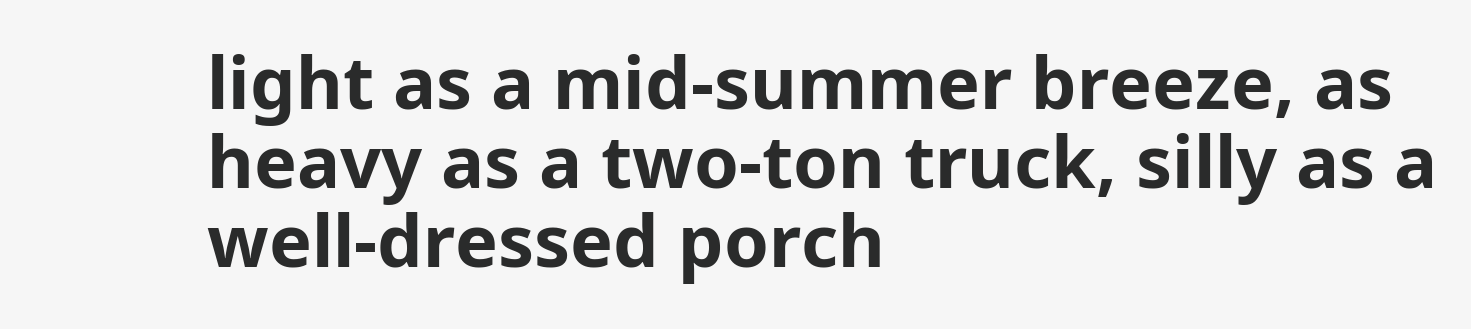light as a mid-summer breeze, as heavy as a two-ton truck, silly as a well-dressed porch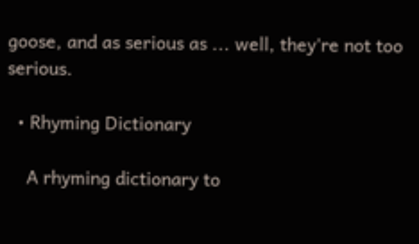goose, and as serious as ... well, they're not too serious.

  • Rhyming Dictionary

    A rhyming dictionary to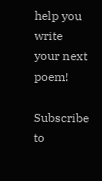help you write your next poem!

Subscribe to